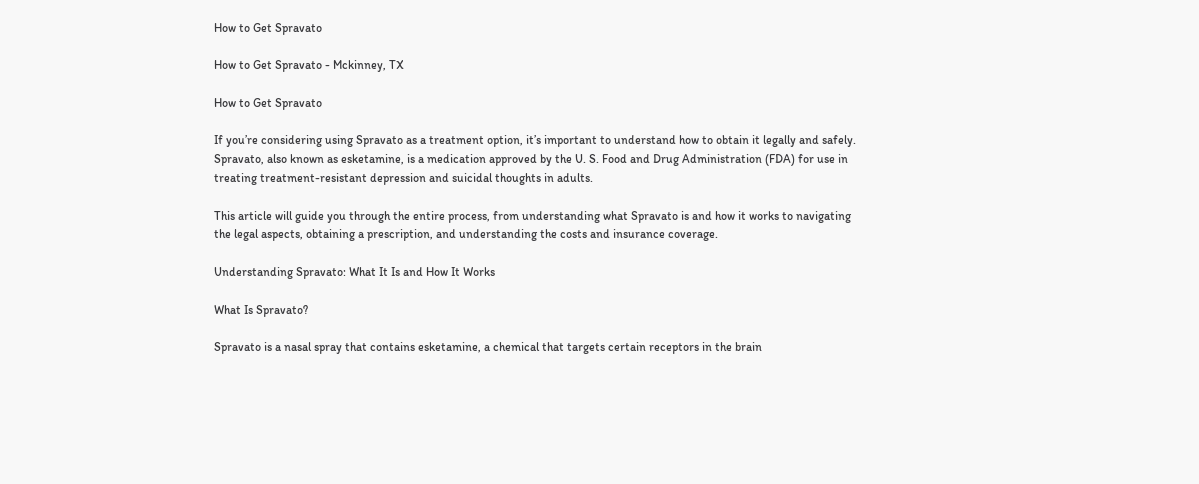How to Get Spravato

How to Get Spravato - Mckinney, TX

How to Get Spravato

If you’re considering using Spravato as a treatment option, it’s important to understand how to obtain it legally and safely. Spravato, also known as esketamine, is a medication approved by the U. S. Food and Drug Administration (FDA) for use in treating treatment-resistant depression and suicidal thoughts in adults.

This article will guide you through the entire process, from understanding what Spravato is and how it works to navigating the legal aspects, obtaining a prescription, and understanding the costs and insurance coverage.

Understanding Spravato: What It Is and How It Works

What Is Spravato?

Spravato is a nasal spray that contains esketamine, a chemical that targets certain receptors in the brain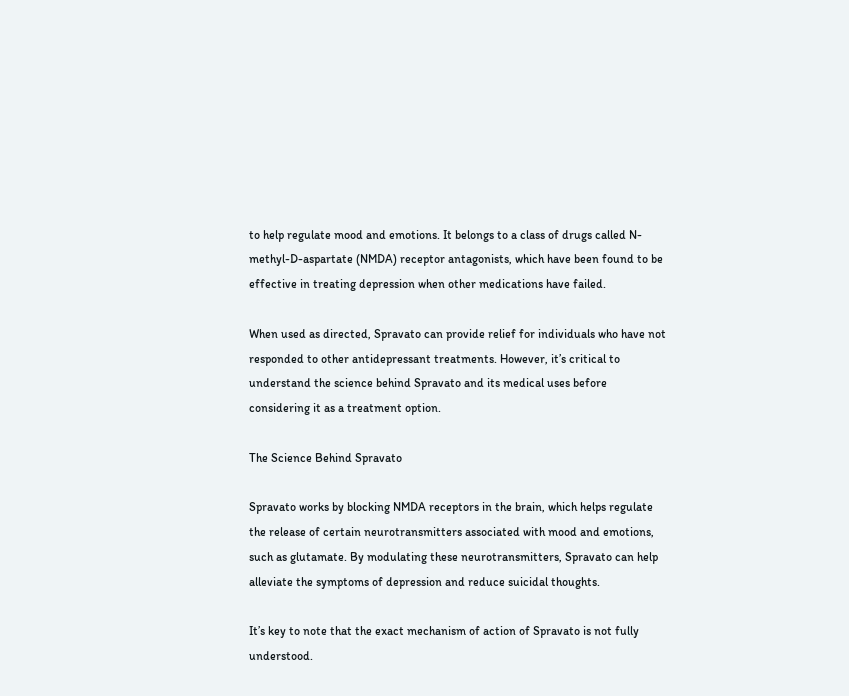to help regulate mood and emotions. It belongs to a class of drugs called N-methyl-D-aspartate (NMDA) receptor antagonists, which have been found to be effective in treating depression when other medications have failed.

When used as directed, Spravato can provide relief for individuals who have not responded to other antidepressant treatments. However, it’s critical to understand the science behind Spravato and its medical uses before considering it as a treatment option.

The Science Behind Spravato

Spravato works by blocking NMDA receptors in the brain, which helps regulate the release of certain neurotransmitters associated with mood and emotions, such as glutamate. By modulating these neurotransmitters, Spravato can help alleviate the symptoms of depression and reduce suicidal thoughts.

It’s key to note that the exact mechanism of action of Spravato is not fully understood.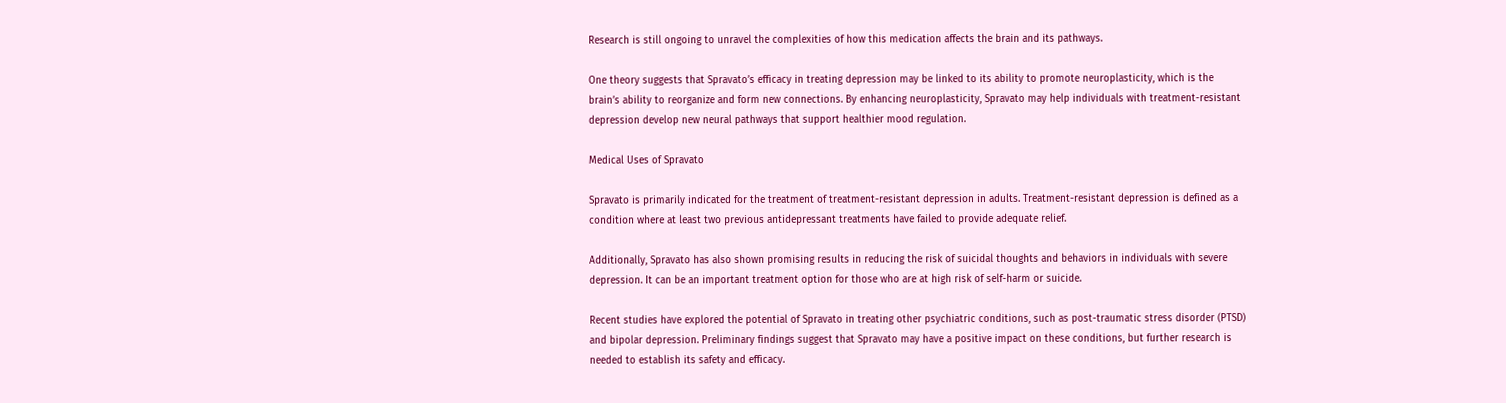Research is still ongoing to unravel the complexities of how this medication affects the brain and its pathways.

One theory suggests that Spravato’s efficacy in treating depression may be linked to its ability to promote neuroplasticity, which is the brain’s ability to reorganize and form new connections. By enhancing neuroplasticity, Spravato may help individuals with treatment-resistant depression develop new neural pathways that support healthier mood regulation.

Medical Uses of Spravato

Spravato is primarily indicated for the treatment of treatment-resistant depression in adults. Treatment-resistant depression is defined as a condition where at least two previous antidepressant treatments have failed to provide adequate relief.

Additionally, Spravato has also shown promising results in reducing the risk of suicidal thoughts and behaviors in individuals with severe depression. It can be an important treatment option for those who are at high risk of self-harm or suicide.

Recent studies have explored the potential of Spravato in treating other psychiatric conditions, such as post-traumatic stress disorder (PTSD) and bipolar depression. Preliminary findings suggest that Spravato may have a positive impact on these conditions, but further research is needed to establish its safety and efficacy.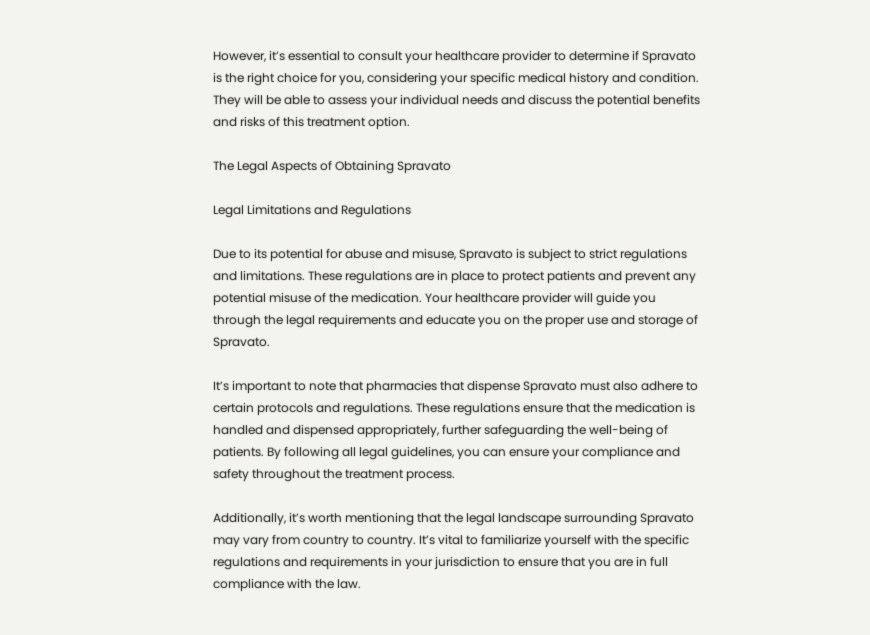However, it’s essential to consult your healthcare provider to determine if Spravato is the right choice for you, considering your specific medical history and condition. They will be able to assess your individual needs and discuss the potential benefits and risks of this treatment option.

The Legal Aspects of Obtaining Spravato

Legal Limitations and Regulations

Due to its potential for abuse and misuse, Spravato is subject to strict regulations and limitations. These regulations are in place to protect patients and prevent any potential misuse of the medication. Your healthcare provider will guide you through the legal requirements and educate you on the proper use and storage of Spravato.

It’s important to note that pharmacies that dispense Spravato must also adhere to certain protocols and regulations. These regulations ensure that the medication is handled and dispensed appropriately, further safeguarding the well-being of patients. By following all legal guidelines, you can ensure your compliance and safety throughout the treatment process.

Additionally, it’s worth mentioning that the legal landscape surrounding Spravato may vary from country to country. It’s vital to familiarize yourself with the specific regulations and requirements in your jurisdiction to ensure that you are in full compliance with the law.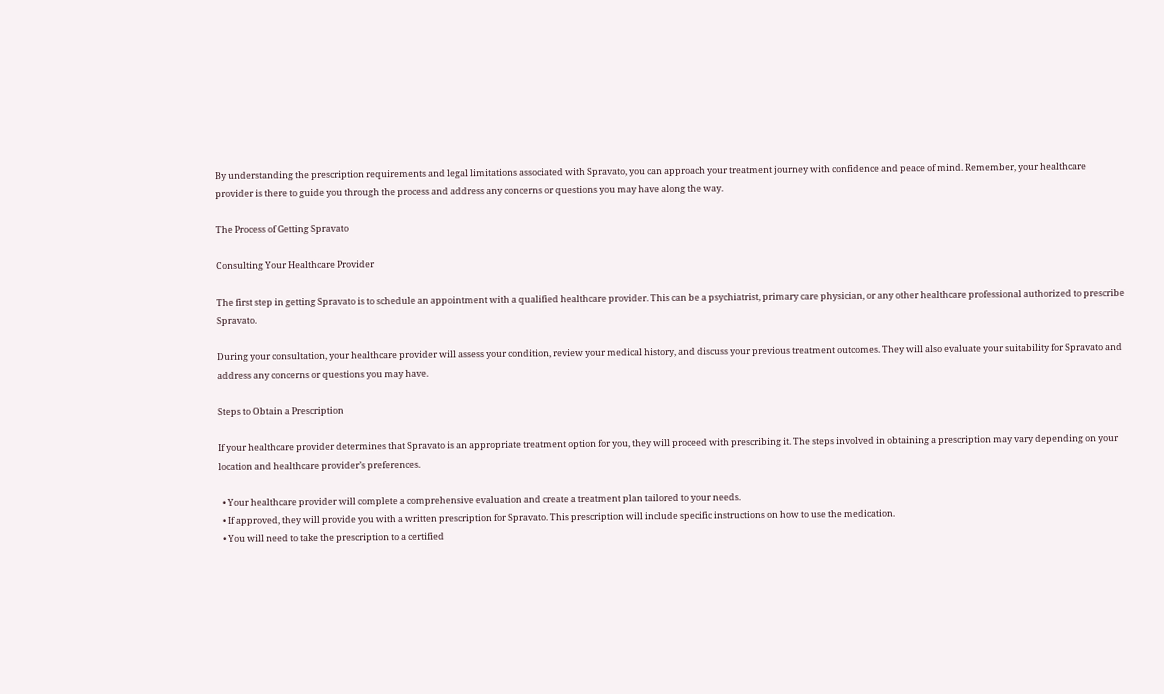By understanding the prescription requirements and legal limitations associated with Spravato, you can approach your treatment journey with confidence and peace of mind. Remember, your healthcare provider is there to guide you through the process and address any concerns or questions you may have along the way.

The Process of Getting Spravato

Consulting Your Healthcare Provider

The first step in getting Spravato is to schedule an appointment with a qualified healthcare provider. This can be a psychiatrist, primary care physician, or any other healthcare professional authorized to prescribe Spravato.

During your consultation, your healthcare provider will assess your condition, review your medical history, and discuss your previous treatment outcomes. They will also evaluate your suitability for Spravato and address any concerns or questions you may have.

Steps to Obtain a Prescription

If your healthcare provider determines that Spravato is an appropriate treatment option for you, they will proceed with prescribing it. The steps involved in obtaining a prescription may vary depending on your location and healthcare provider’s preferences.

  • Your healthcare provider will complete a comprehensive evaluation and create a treatment plan tailored to your needs.
  • If approved, they will provide you with a written prescription for Spravato. This prescription will include specific instructions on how to use the medication.
  • You will need to take the prescription to a certified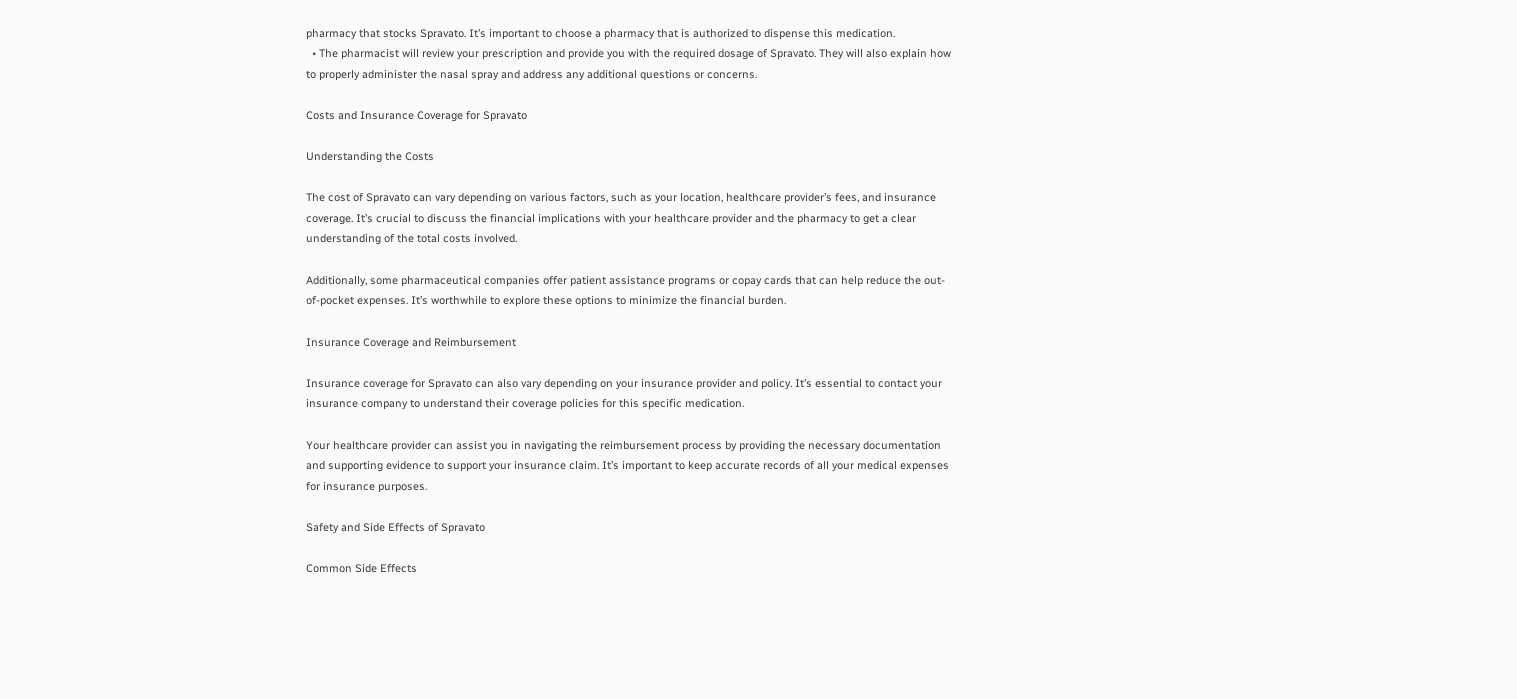pharmacy that stocks Spravato. It’s important to choose a pharmacy that is authorized to dispense this medication.
  • The pharmacist will review your prescription and provide you with the required dosage of Spravato. They will also explain how to properly administer the nasal spray and address any additional questions or concerns.

Costs and Insurance Coverage for Spravato

Understanding the Costs

The cost of Spravato can vary depending on various factors, such as your location, healthcare provider’s fees, and insurance coverage. It’s crucial to discuss the financial implications with your healthcare provider and the pharmacy to get a clear understanding of the total costs involved.

Additionally, some pharmaceutical companies offer patient assistance programs or copay cards that can help reduce the out-of-pocket expenses. It’s worthwhile to explore these options to minimize the financial burden.

Insurance Coverage and Reimbursement

Insurance coverage for Spravato can also vary depending on your insurance provider and policy. It’s essential to contact your insurance company to understand their coverage policies for this specific medication.

Your healthcare provider can assist you in navigating the reimbursement process by providing the necessary documentation and supporting evidence to support your insurance claim. It’s important to keep accurate records of all your medical expenses for insurance purposes.

Safety and Side Effects of Spravato

Common Side Effects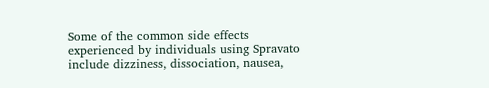Some of the common side effects experienced by individuals using Spravato include dizziness, dissociation, nausea,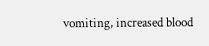vomiting, increased blood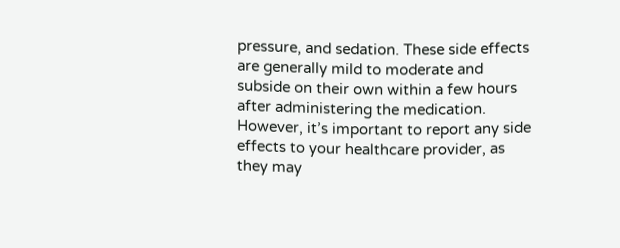pressure, and sedation. These side effects are generally mild to moderate and subside on their own within a few hours after administering the medication. However, it’s important to report any side effects to your healthcare provider, as they may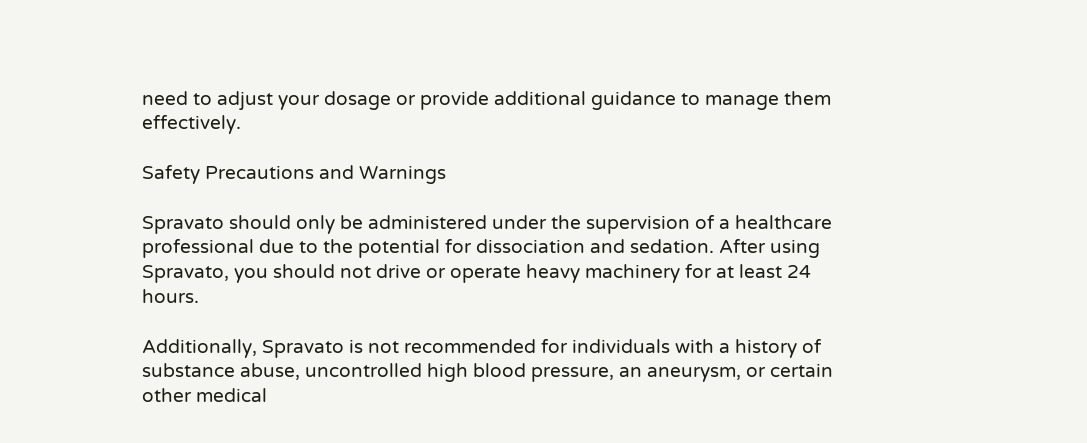need to adjust your dosage or provide additional guidance to manage them effectively.

Safety Precautions and Warnings

Spravato should only be administered under the supervision of a healthcare professional due to the potential for dissociation and sedation. After using Spravato, you should not drive or operate heavy machinery for at least 24 hours.

Additionally, Spravato is not recommended for individuals with a history of substance abuse, uncontrolled high blood pressure, an aneurysm, or certain other medical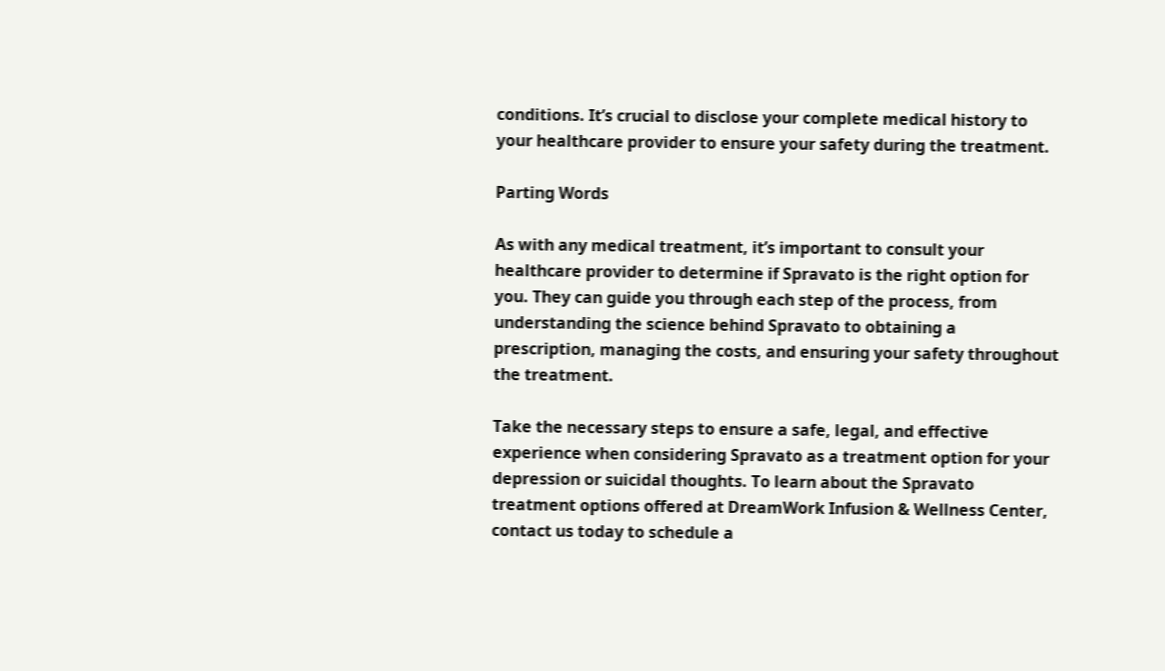conditions. It’s crucial to disclose your complete medical history to your healthcare provider to ensure your safety during the treatment.

Parting Words

As with any medical treatment, it’s important to consult your healthcare provider to determine if Spravato is the right option for you. They can guide you through each step of the process, from understanding the science behind Spravato to obtaining a prescription, managing the costs, and ensuring your safety throughout the treatment.

Take the necessary steps to ensure a safe, legal, and effective experience when considering Spravato as a treatment option for your depression or suicidal thoughts. To learn about the Spravato treatment options offered at DreamWork Infusion & Wellness Center, contact us today to schedule a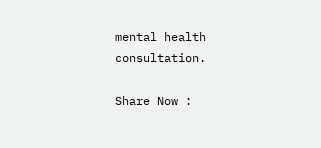mental health consultation.

Share Now :